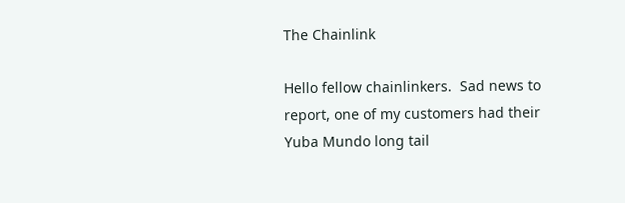The Chainlink

Hello fellow chainlinkers.  Sad news to report, one of my customers had their Yuba Mundo long tail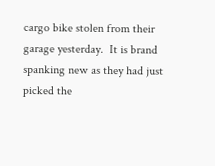cargo bike stolen from their garage yesterday.  It is brand spanking new as they had just picked the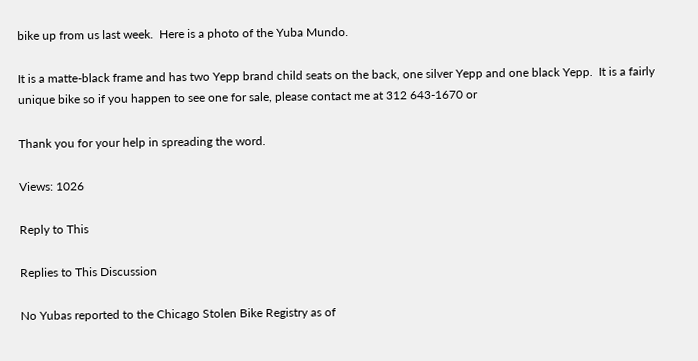bike up from us last week.  Here is a photo of the Yuba Mundo.

It is a matte-black frame and has two Yepp brand child seats on the back, one silver Yepp and one black Yepp.  It is a fairly unique bike so if you happen to see one for sale, please contact me at 312 643-1670 or

Thank you for your help in spreading the word.

Views: 1026

Reply to This

Replies to This Discussion

No Yubas reported to the Chicago Stolen Bike Registry as of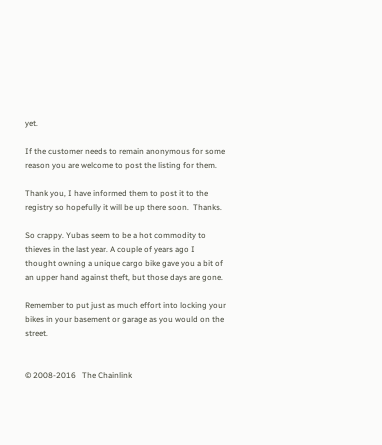yet.

If the customer needs to remain anonymous for some reason you are welcome to post the listing for them.

Thank you, I have informed them to post it to the registry so hopefully it will be up there soon.  Thanks.

So crappy. Yubas seem to be a hot commodity to thieves in the last year. A couple of years ago I thought owning a unique cargo bike gave you a bit of an upper hand against theft, but those days are gone.

Remember to put just as much effort into locking your bikes in your basement or garage as you would on the street.


© 2008-2016   The Chainlink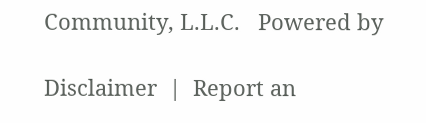Community, L.L.C.   Powered by

Disclaimer  |  Report an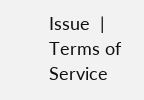Issue  |  Terms of Service